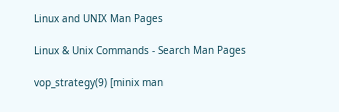Linux and UNIX Man Pages

Linux & Unix Commands - Search Man Pages

vop_strategy(9) [minix man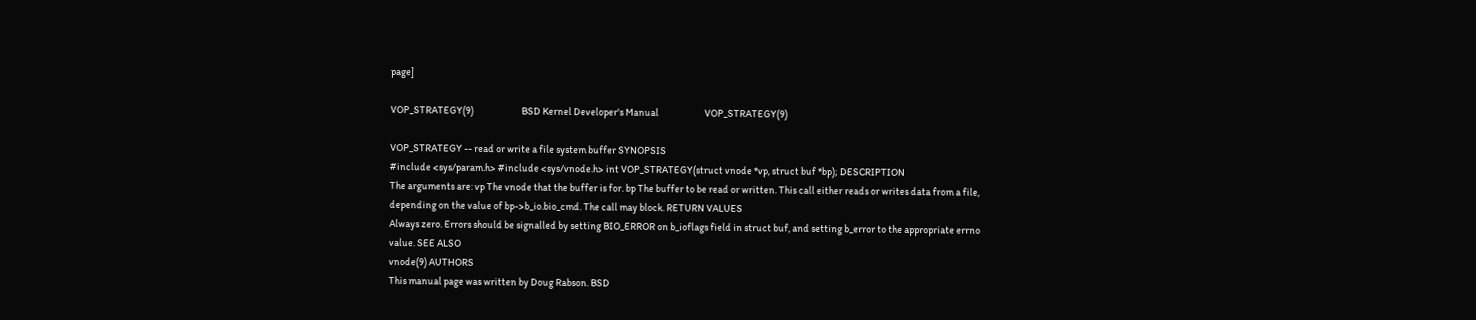page]

VOP_STRATEGY(9)                        BSD Kernel Developer's Manual                       VOP_STRATEGY(9)

VOP_STRATEGY -- read or write a file system buffer SYNOPSIS
#include <sys/param.h> #include <sys/vnode.h> int VOP_STRATEGY(struct vnode *vp, struct buf *bp); DESCRIPTION
The arguments are: vp The vnode that the buffer is for. bp The buffer to be read or written. This call either reads or writes data from a file, depending on the value of bp->b_io.bio_cmd. The call may block. RETURN VALUES
Always zero. Errors should be signalled by setting BIO_ERROR on b_ioflags field in struct buf, and setting b_error to the appropriate errno value. SEE ALSO
vnode(9) AUTHORS
This manual page was written by Doug Rabson. BSD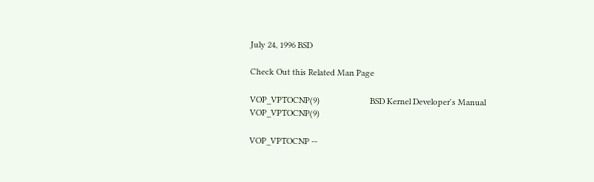July 24, 1996 BSD

Check Out this Related Man Page

VOP_VPTOCNP(9)                         BSD Kernel Developer's Manual                        VOP_VPTOCNP(9)

VOP_VPTOCNP --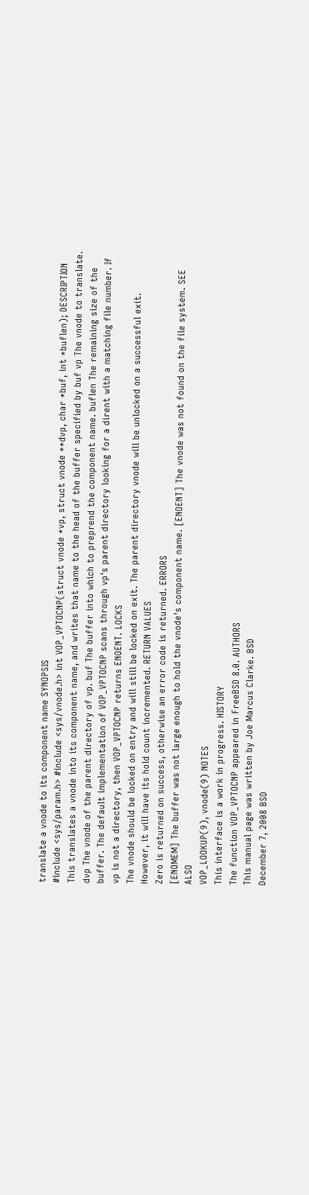translate a vnode to its component name SYNOPSIS
#include <sys/param.h> #include <sys/vnode.h> int VOP_VPTOCNP(struct vnode *vp, struct vnode **dvp, char *buf, int *buflen); DESCRIPTION
This translates a vnode into its component name, and writes that name to the head of the buffer specified by buf vp The vnode to translate. dvp The vnode of the parent directory of vp. buf The buffer into which to preprend the component name. buflen The remaining size of the buffer. The default implementation of VOP_VPTOCNP scans through vp's parent directory looking for a dirent with a matching file number. If vp is not a directory, then VOP_VPTOCNP returns ENOENT. LOCKS
The vnode should be locked on entry and will still be locked on exit. The parent directory vnode will be unlocked on a successful exit. However, it will have its hold count incremented. RETURN VALUES
Zero is returned on success, otherwise an error code is returned. ERRORS
[ENOMEM] The buffer was not large enough to hold the vnode's component name. [ENOENT] The vnode was not found on the file system. SEE ALSO
VOP_LOOKUP(9), vnode(9) NOTES
This interface is a work in progress. HISTORY
The function VOP_VPTOCNP appeared in FreeBSD 8.0. AUTHORS
This manual page was written by Joe Marcus Clarke. BSD
December 7, 2008 BSD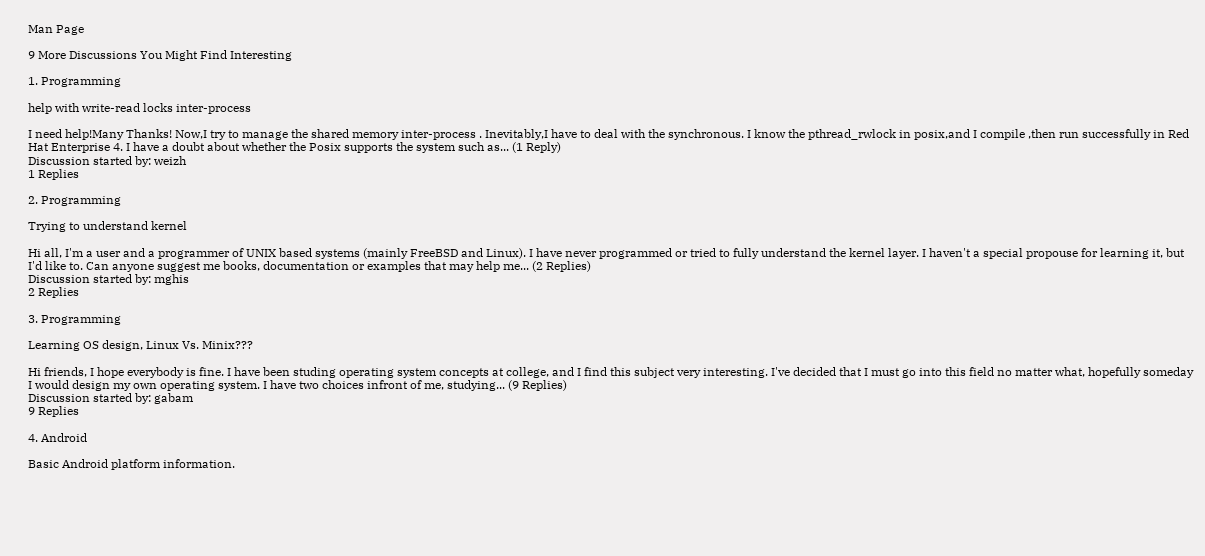Man Page

9 More Discussions You Might Find Interesting

1. Programming

help with write-read locks inter-process

I need help!Many Thanks! Now,I try to manage the shared memory inter-process . Inevitably,I have to deal with the synchronous. I know the pthread_rwlock in posix,and I compile ,then run successfully in Red Hat Enterprise 4. I have a doubt about whether the Posix supports the system such as... (1 Reply)
Discussion started by: weizh
1 Replies

2. Programming

Trying to understand kernel

Hi all, I'm a user and a programmer of UNIX based systems (mainly FreeBSD and Linux). I have never programmed or tried to fully understand the kernel layer. I haven't a special propouse for learning it, but I'd like to. Can anyone suggest me books, documentation or examples that may help me... (2 Replies)
Discussion started by: mghis
2 Replies

3. Programming

Learning OS design, Linux Vs. Minix???

Hi friends, I hope everybody is fine. I have been studing operating system concepts at college, and I find this subject very interesting. I've decided that I must go into this field no matter what, hopefully someday I would design my own operating system. I have two choices infront of me, studying... (9 Replies)
Discussion started by: gabam
9 Replies

4. Android

Basic Android platform information.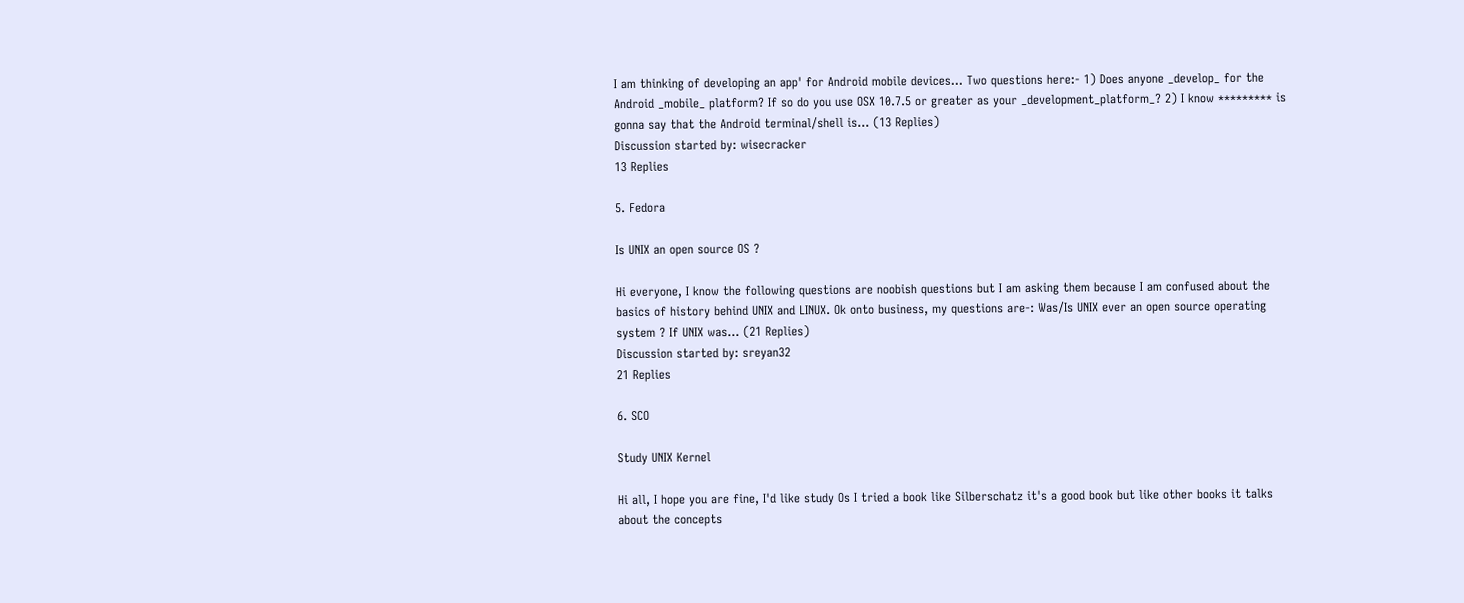I am thinking of developing an app' for Android mobile devices... Two questions here:- 1) Does anyone _develop_ for the Android _mobile_ platform? If so do you use OSX 10.7.5 or greater as your _development_platform_? 2) I know ********* is gonna say that the Android terminal/shell is... (13 Replies)
Discussion started by: wisecracker
13 Replies

5. Fedora

Is UNIX an open source OS ?

Hi everyone, I know the following questions are noobish questions but I am asking them because I am confused about the basics of history behind UNIX and LINUX. Ok onto business, my questions are-: Was/Is UNIX ever an open source operating system ? If UNIX was... (21 Replies)
Discussion started by: sreyan32
21 Replies

6. SCO

Study UNIX Kernel

Hi all, I hope you are fine, I'd like study Os I tried a book like Silberschatz it's a good book but like other books it talks about the concepts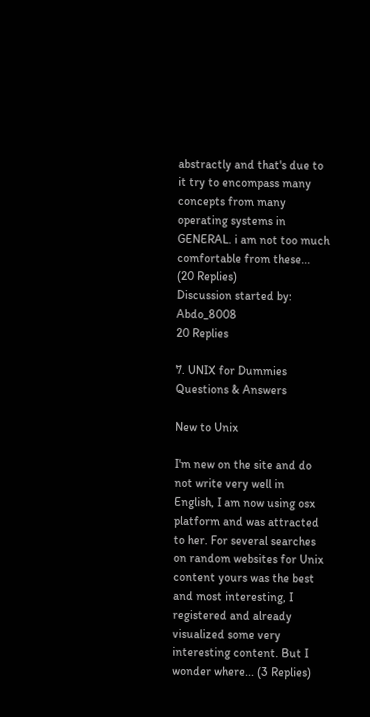abstractly and that's due to it try to encompass many concepts from many operating systems in GENERAL. i am not too much comfortable from these... (20 Replies)
Discussion started by: Abdo_8008
20 Replies

7. UNIX for Dummies Questions & Answers

New to Unix

I'm new on the site and do not write very well in English, I am now using osx platform and was attracted to her. For several searches on random websites for Unix content yours was the best and most interesting, I registered and already visualized some very interesting content. But I wonder where... (3 Replies)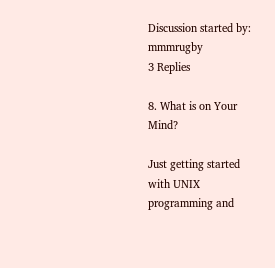Discussion started by: mmmrugby
3 Replies

8. What is on Your Mind?

Just getting started with UNIX programming and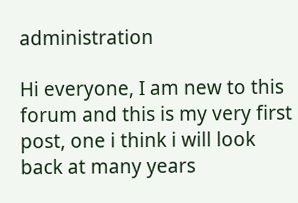administration

Hi everyone, I am new to this forum and this is my very first post, one i think i will look back at many years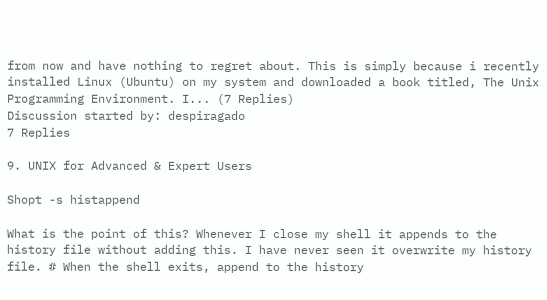from now and have nothing to regret about. This is simply because i recently installed Linux (Ubuntu) on my system and downloaded a book titled, The Unix Programming Environment. I... (7 Replies)
Discussion started by: despiragado
7 Replies

9. UNIX for Advanced & Expert Users

Shopt -s histappend

What is the point of this? Whenever I close my shell it appends to the history file without adding this. I have never seen it overwrite my history file. # When the shell exits, append to the history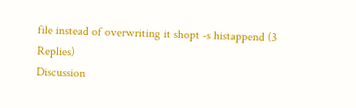file instead of overwriting it shopt -s histappend (3 Replies)
Discussion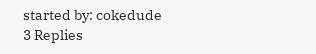started by: cokedude
3 Replies